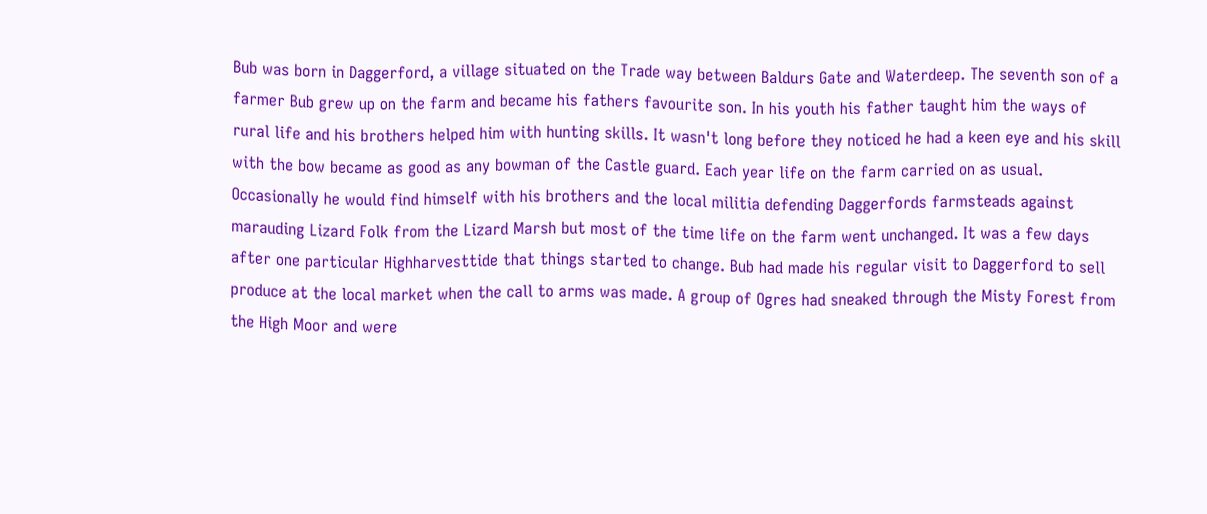Bub was born in Daggerford, a village situated on the Trade way between Baldurs Gate and Waterdeep. The seventh son of a farmer Bub grew up on the farm and became his fathers favourite son. In his youth his father taught him the ways of rural life and his brothers helped him with hunting skills. It wasn't long before they noticed he had a keen eye and his skill with the bow became as good as any bowman of the Castle guard. Each year life on the farm carried on as usual. Occasionally he would find himself with his brothers and the local militia defending Daggerfords farmsteads against marauding Lizard Folk from the Lizard Marsh but most of the time life on the farm went unchanged. It was a few days after one particular Highharvesttide that things started to change. Bub had made his regular visit to Daggerford to sell produce at the local market when the call to arms was made. A group of Ogres had sneaked through the Misty Forest from the High Moor and were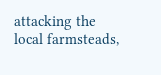attacking the local farmsteads,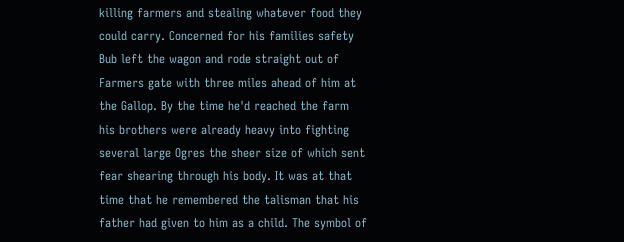killing farmers and stealing whatever food they could carry. Concerned for his families safety Bub left the wagon and rode straight out of Farmers gate with three miles ahead of him at the Gallop. By the time he'd reached the farm his brothers were already heavy into fighting several large Ogres the sheer size of which sent fear shearing through his body. It was at that time that he remembered the talisman that his father had given to him as a child. The symbol of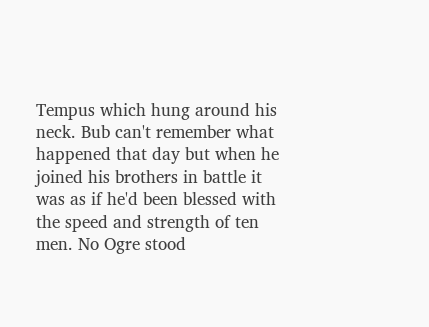Tempus which hung around his neck. Bub can't remember what happened that day but when he joined his brothers in battle it was as if he'd been blessed with the speed and strength of ten men. No Ogre stood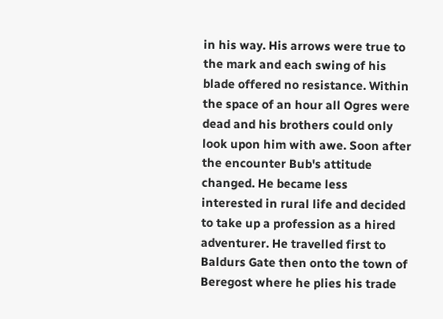in his way. His arrows were true to the mark and each swing of his blade offered no resistance. Within the space of an hour all Ogres were dead and his brothers could only look upon him with awe. Soon after the encounter Bub's attitude changed. He became less interested in rural life and decided to take up a profession as a hired adventurer. He travelled first to Baldurs Gate then onto the town of Beregost where he plies his trade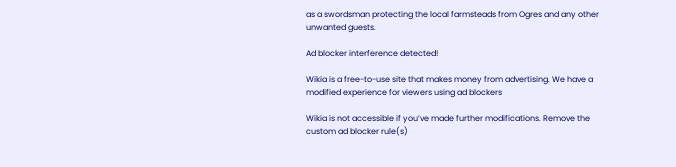as a swordsman protecting the local farmsteads from Ogres and any other unwanted guests.

Ad blocker interference detected!

Wikia is a free-to-use site that makes money from advertising. We have a modified experience for viewers using ad blockers

Wikia is not accessible if you’ve made further modifications. Remove the custom ad blocker rule(s)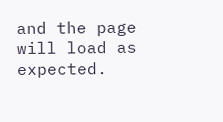and the page will load as expected.